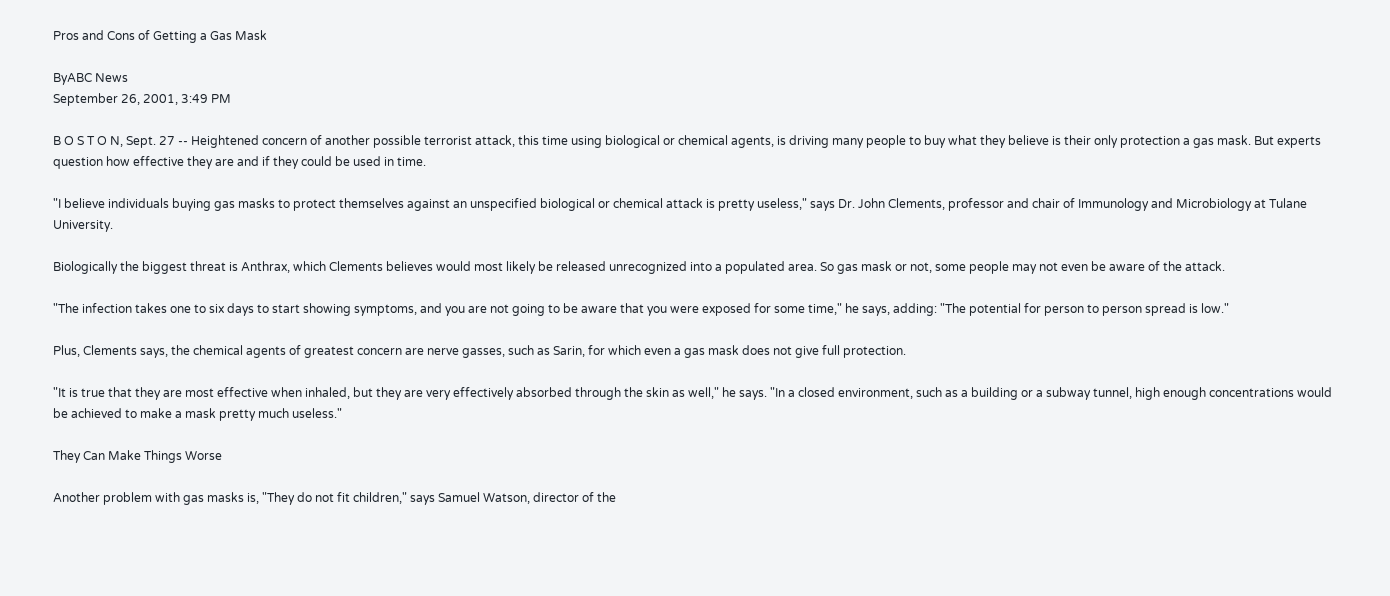Pros and Cons of Getting a Gas Mask

ByABC News
September 26, 2001, 3:49 PM

B O S T O N, Sept. 27 -- Heightened concern of another possible terrorist attack, this time using biological or chemical agents, is driving many people to buy what they believe is their only protection a gas mask. But experts question how effective they are and if they could be used in time.

"I believe individuals buying gas masks to protect themselves against an unspecified biological or chemical attack is pretty useless," says Dr. John Clements, professor and chair of Immunology and Microbiology at Tulane University.

Biologically the biggest threat is Anthrax, which Clements believes would most likely be released unrecognized into a populated area. So gas mask or not, some people may not even be aware of the attack.

"The infection takes one to six days to start showing symptoms, and you are not going to be aware that you were exposed for some time," he says, adding: "The potential for person to person spread is low."

Plus, Clements says, the chemical agents of greatest concern are nerve gasses, such as Sarin, for which even a gas mask does not give full protection.

"It is true that they are most effective when inhaled, but they are very effectively absorbed through the skin as well," he says. "In a closed environment, such as a building or a subway tunnel, high enough concentrations would be achieved to make a mask pretty much useless."

They Can Make Things Worse

Another problem with gas masks is, "They do not fit children," says Samuel Watson, director of the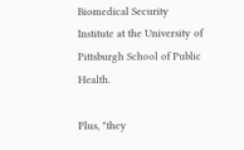Biomedical Security Institute at the University of Pittsburgh School of Public Health.

Plus, "they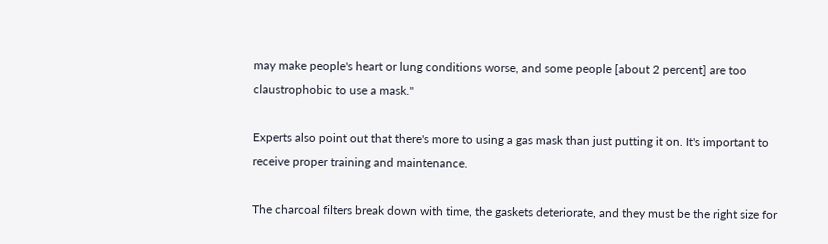may make people's heart or lung conditions worse, and some people [about 2 percent] are too claustrophobic to use a mask."

Experts also point out that there's more to using a gas mask than just putting it on. It's important to receive proper training and maintenance.

The charcoal filters break down with time, the gaskets deteriorate, and they must be the right size for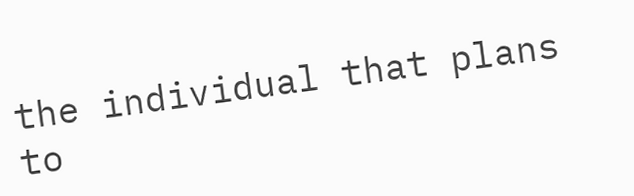the individual that plans to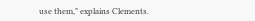use them," explains Clements.